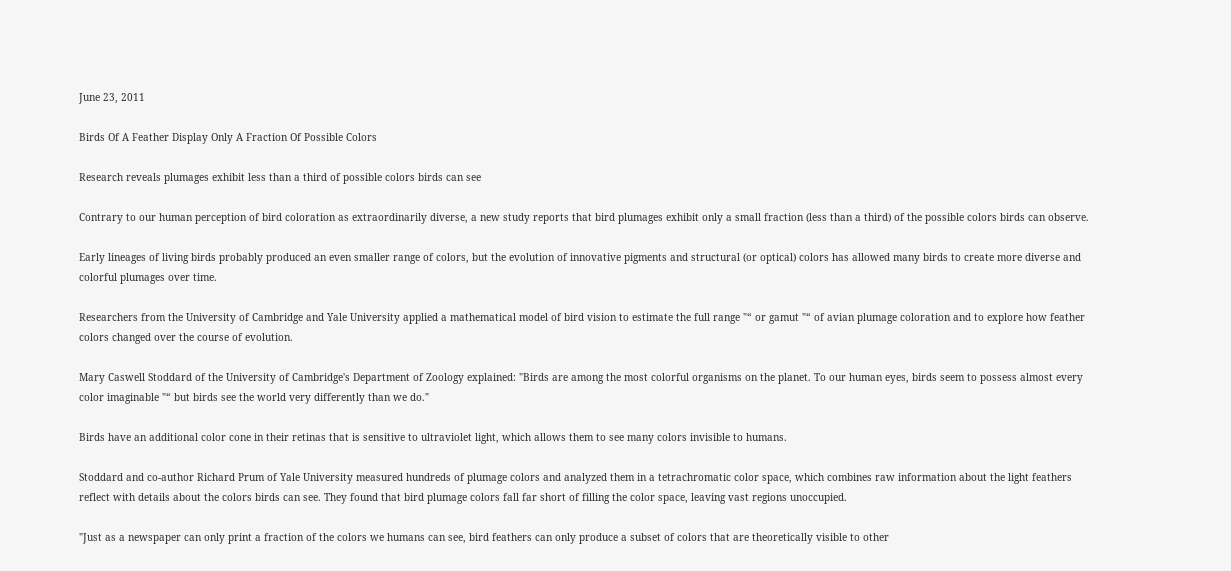June 23, 2011

Birds Of A Feather Display Only A Fraction Of Possible Colors

Research reveals plumages exhibit less than a third of possible colors birds can see

Contrary to our human perception of bird coloration as extraordinarily diverse, a new study reports that bird plumages exhibit only a small fraction (less than a third) of the possible colors birds can observe.

Early lineages of living birds probably produced an even smaller range of colors, but the evolution of innovative pigments and structural (or optical) colors has allowed many birds to create more diverse and colorful plumages over time.

Researchers from the University of Cambridge and Yale University applied a mathematical model of bird vision to estimate the full range "“ or gamut "“ of avian plumage coloration and to explore how feather colors changed over the course of evolution.

Mary Caswell Stoddard of the University of Cambridge's Department of Zoology explained: "Birds are among the most colorful organisms on the planet. To our human eyes, birds seem to possess almost every color imaginable "“ but birds see the world very differently than we do."

Birds have an additional color cone in their retinas that is sensitive to ultraviolet light, which allows them to see many colors invisible to humans.

Stoddard and co-author Richard Prum of Yale University measured hundreds of plumage colors and analyzed them in a tetrachromatic color space, which combines raw information about the light feathers reflect with details about the colors birds can see. They found that bird plumage colors fall far short of filling the color space, leaving vast regions unoccupied.

"Just as a newspaper can only print a fraction of the colors we humans can see, bird feathers can only produce a subset of colors that are theoretically visible to other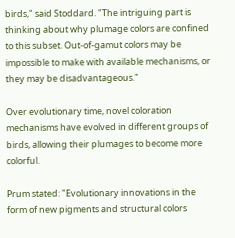birds," said Stoddard. "The intriguing part is thinking about why plumage colors are confined to this subset. Out-of-gamut colors may be impossible to make with available mechanisms, or they may be disadvantageous."

Over evolutionary time, novel coloration mechanisms have evolved in different groups of birds, allowing their plumages to become more colorful.

Prum stated: "Evolutionary innovations in the form of new pigments and structural colors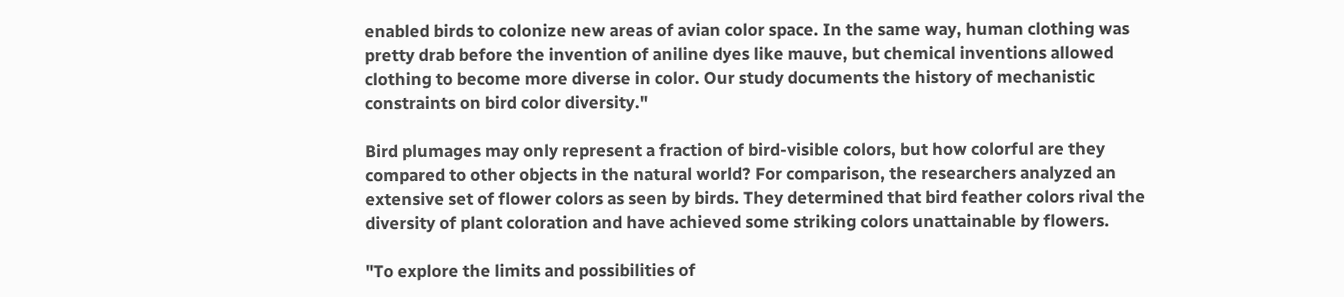enabled birds to colonize new areas of avian color space. In the same way, human clothing was pretty drab before the invention of aniline dyes like mauve, but chemical inventions allowed clothing to become more diverse in color. Our study documents the history of mechanistic constraints on bird color diversity."

Bird plumages may only represent a fraction of bird-visible colors, but how colorful are they compared to other objects in the natural world? For comparison, the researchers analyzed an extensive set of flower colors as seen by birds. They determined that bird feather colors rival the diversity of plant coloration and have achieved some striking colors unattainable by flowers.

"To explore the limits and possibilities of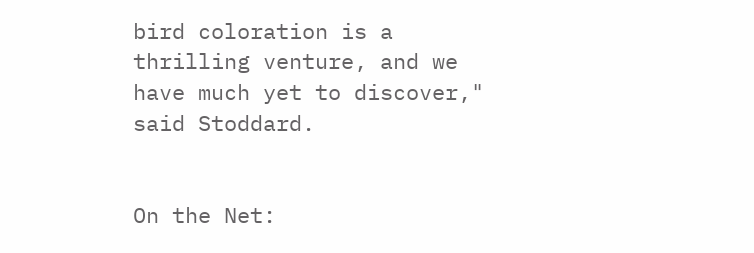bird coloration is a thrilling venture, and we have much yet to discover," said Stoddard.


On the Net: